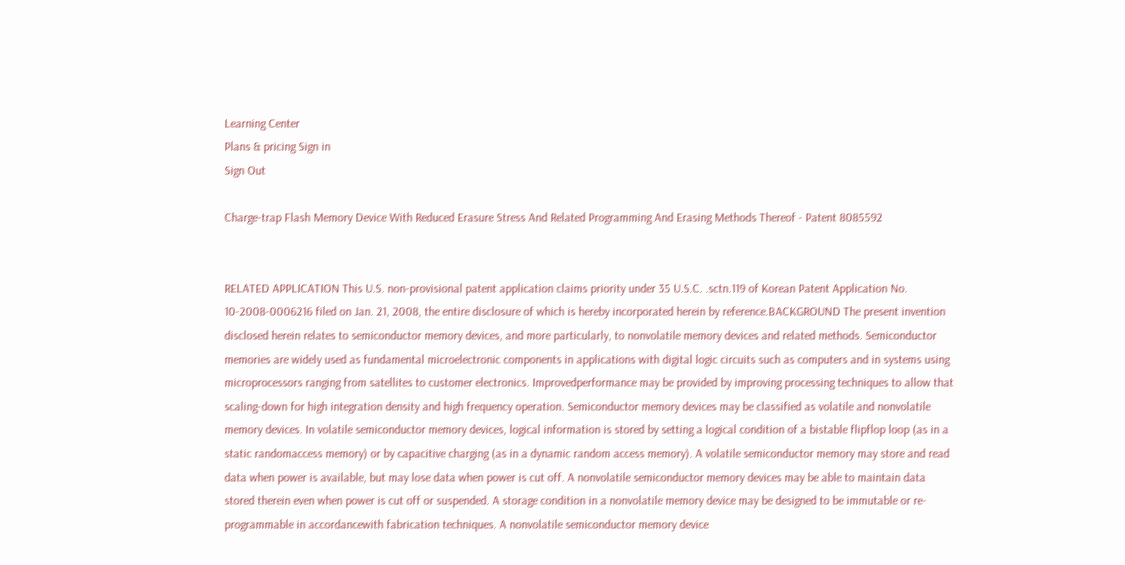Learning Center
Plans & pricing Sign in
Sign Out

Charge-trap Flash Memory Device With Reduced Erasure Stress And Related Programming And Erasing Methods Thereof - Patent 8085592


RELATED APPLICATION This U.S. non-provisional patent application claims priority under 35 U.S.C. .sctn.119 of Korean Patent Application No. 10-2008-0006216 filed on Jan. 21, 2008, the entire disclosure of which is hereby incorporated herein by reference.BACKGROUND The present invention disclosed herein relates to semiconductor memory devices, and more particularly, to nonvolatile memory devices and related methods. Semiconductor memories are widely used as fundamental microelectronic components in applications with digital logic circuits such as computers and in systems using microprocessors ranging from satellites to customer electronics. Improvedperformance may be provided by improving processing techniques to allow that scaling-down for high integration density and high frequency operation. Semiconductor memory devices may be classified as volatile and nonvolatile memory devices. In volatile semiconductor memory devices, logical information is stored by setting a logical condition of a bistable flipflop loop (as in a static randomaccess memory) or by capacitive charging (as in a dynamic random access memory). A volatile semiconductor memory may store and read data when power is available, but may lose data when power is cut off. A nonvolatile semiconductor memory devices may be able to maintain data stored therein even when power is cut off or suspended. A storage condition in a nonvolatile memory device may be designed to be immutable or re-programmable in accordancewith fabrication techniques. A nonvolatile semiconductor memory device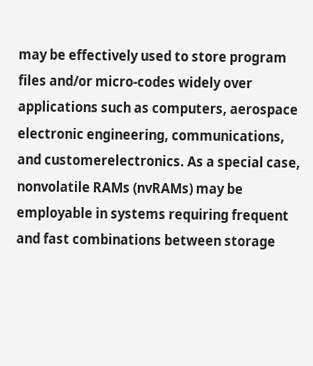may be effectively used to store program files and/or micro-codes widely over applications such as computers, aerospace electronic engineering, communications, and customerelectronics. As a special case, nonvolatile RAMs (nvRAMs) may be employable in systems requiring frequent and fast combinations between storage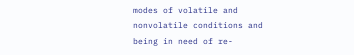modes of volatile and nonvolatile conditions and being in need of re-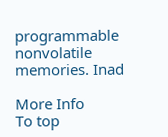programmable nonvolatile memories. Inad

More Info
To top